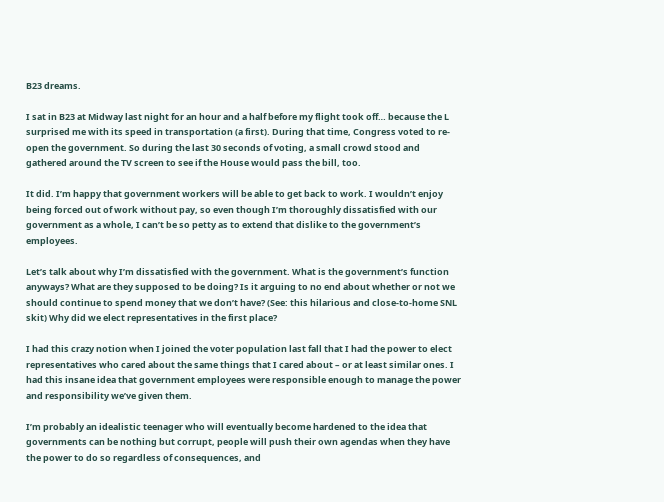B23 dreams.

I sat in B23 at Midway last night for an hour and a half before my flight took off… because the L surprised me with its speed in transportation (a first). During that time, Congress voted to re-open the government. So during the last 30 seconds of voting, a small crowd stood and gathered around the TV screen to see if the House would pass the bill, too.

It did. I’m happy that government workers will be able to get back to work. I wouldn’t enjoy being forced out of work without pay, so even though I’m thoroughly dissatisfied with our government as a whole, I can’t be so petty as to extend that dislike to the government’s employees.

Let’s talk about why I’m dissatisfied with the government. What is the government’s function anyways? What are they supposed to be doing? Is it arguing to no end about whether or not we should continue to spend money that we don’t have? (See: this hilarious and close-to-home SNL skit) Why did we elect representatives in the first place?

I had this crazy notion when I joined the voter population last fall that I had the power to elect representatives who cared about the same things that I cared about – or at least similar ones. I had this insane idea that government employees were responsible enough to manage the power and responsibility we’ve given them.

I’m probably an idealistic teenager who will eventually become hardened to the idea that governments can be nothing but corrupt, people will push their own agendas when they have the power to do so regardless of consequences, and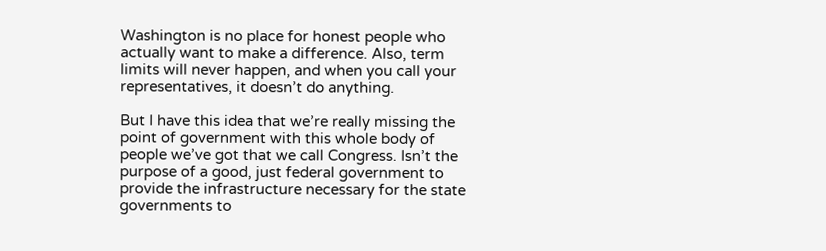Washington is no place for honest people who actually want to make a difference. Also, term limits will never happen, and when you call your representatives, it doesn’t do anything.

But I have this idea that we’re really missing the point of government with this whole body of people we’ve got that we call Congress. Isn’t the purpose of a good, just federal government to provide the infrastructure necessary for the state governments to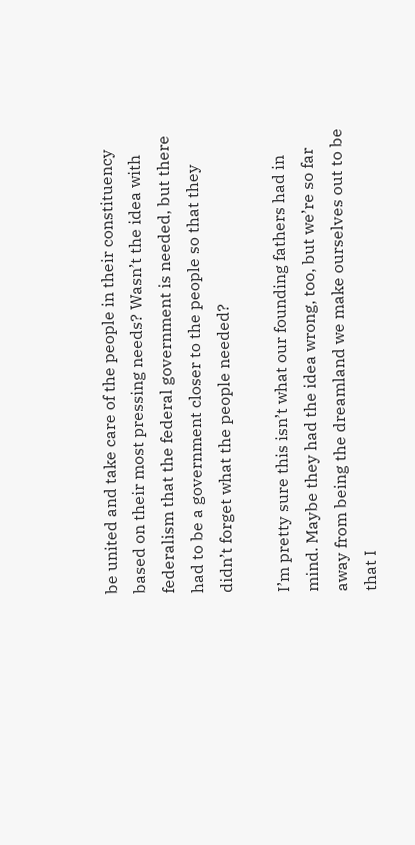be united and take care of the people in their constituency based on their most pressing needs? Wasn’t the idea with federalism that the federal government is needed, but there had to be a government closer to the people so that they didn’t forget what the people needed?

I’m pretty sure this isn’t what our founding fathers had in mind. Maybe they had the idea wrong, too, but we’re so far away from being the dreamland we make ourselves out to be that I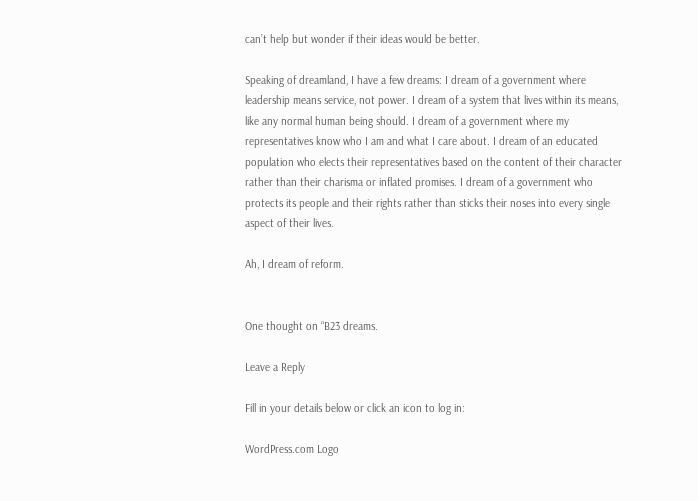can’t help but wonder if their ideas would be better.

Speaking of dreamland, I have a few dreams: I dream of a government where leadership means service, not power. I dream of a system that lives within its means, like any normal human being should. I dream of a government where my representatives know who I am and what I care about. I dream of an educated population who elects their representatives based on the content of their character rather than their charisma or inflated promises. I dream of a government who protects its people and their rights rather than sticks their noses into every single aspect of their lives.

Ah, I dream of reform.


One thought on “B23 dreams.

Leave a Reply

Fill in your details below or click an icon to log in:

WordPress.com Logo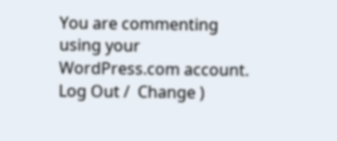You are commenting using your WordPress.com account. Log Out /  Change )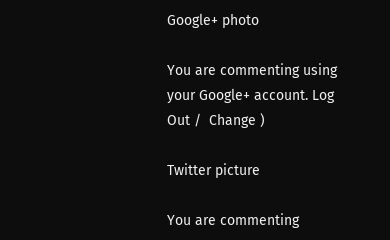Google+ photo

You are commenting using your Google+ account. Log Out /  Change )

Twitter picture

You are commenting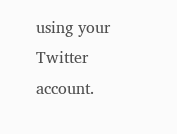using your Twitter account.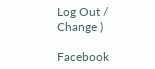Log Out /  Change )

Facebook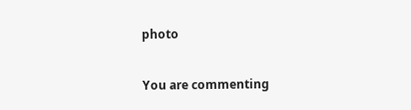photo

You are commenting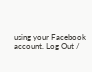using your Facebook account. Log Out /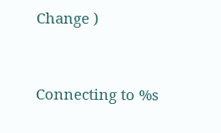Change )


Connecting to %s